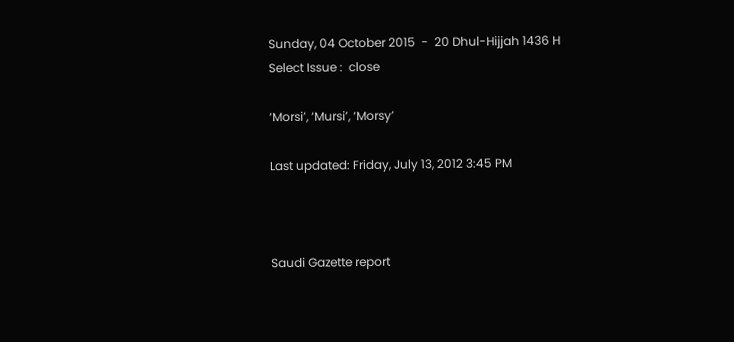Sunday, 04 October 2015  -  20 Dhul-Hijjah 1436 H
Select Issue :  close

‘Morsi’, ‘Mursi’, ‘Morsy’

Last updated: Friday, July 13, 2012 3:45 PM



Saudi Gazette report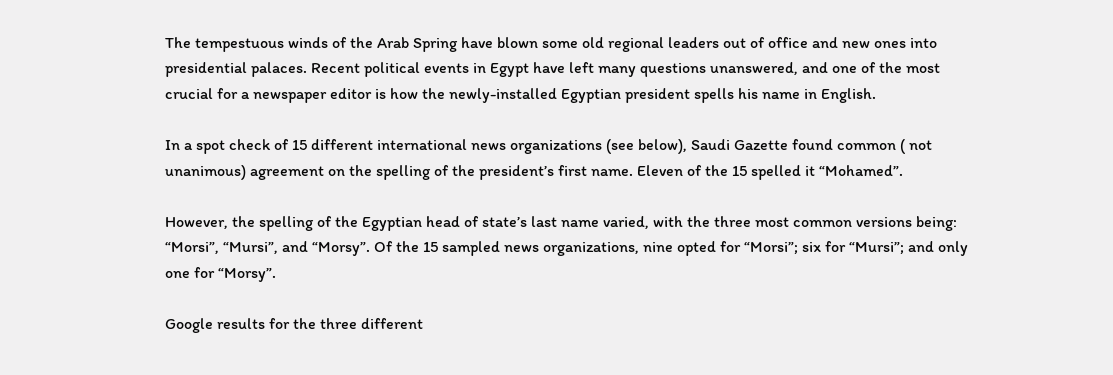The tempestuous winds of the Arab Spring have blown some old regional leaders out of office and new ones into presidential palaces. Recent political events in Egypt have left many questions unanswered, and one of the most crucial for a newspaper editor is how the newly-installed Egyptian president spells his name in English.

In a spot check of 15 different international news organizations (see below), Saudi Gazette found common ( not unanimous) agreement on the spelling of the president’s first name. Eleven of the 15 spelled it “Mohamed”.

However, the spelling of the Egyptian head of state’s last name varied, with the three most common versions being: “Morsi”, “Mursi”, and “Morsy”. Of the 15 sampled news organizations, nine opted for “Morsi”; six for “Mursi”; and only one for “Morsy”.

Google results for the three different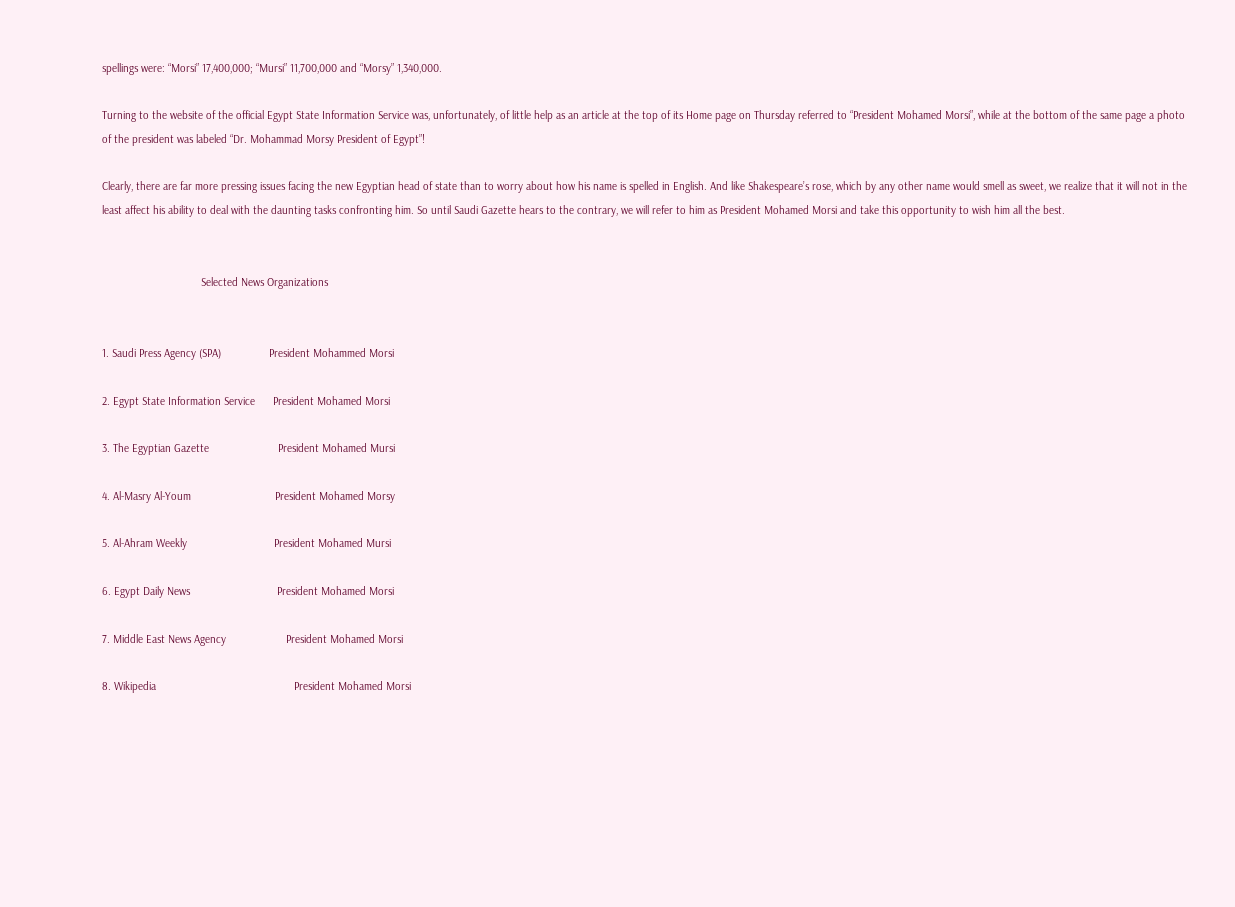spellings were: “Morsi” 17,400,000; “Mursi” 11,700,000 and “Morsy” 1,340,000.

Turning to the website of the official Egypt State Information Service was, unfortunately, of little help as an article at the top of its Home page on Thursday referred to “President Mohamed Morsi”, while at the bottom of the same page a photo of the president was labeled “Dr. Mohammad Morsy President of Egypt”!

Clearly, there are far more pressing issues facing the new Egyptian head of state than to worry about how his name is spelled in English. And like Shakespeare’s rose, which by any other name would smell as sweet, we realize that it will not in the least affect his ability to deal with the daunting tasks confronting him. So until Saudi Gazette hears to the contrary, we will refer to him as President Mohamed Morsi and take this opportunity to wish him all the best.


                                 Selected News Organizations


1. Saudi Press Agency (SPA)                President Mohammed Morsi

2. Egypt State Information Service      President Mohamed Morsi

3. The Egyptian Gazette                       President Mohamed Mursi

4. Al-Masry Al-Youm                            President Mohamed Morsy

5. Al-Ahram Weekly                             President Mohamed Mursi

6. Egypt Daily News                             President Mohamed Morsi

7. Middle East News Agency                    President Mohamed Morsi

8. Wikipedia                                              President Mohamed Morsi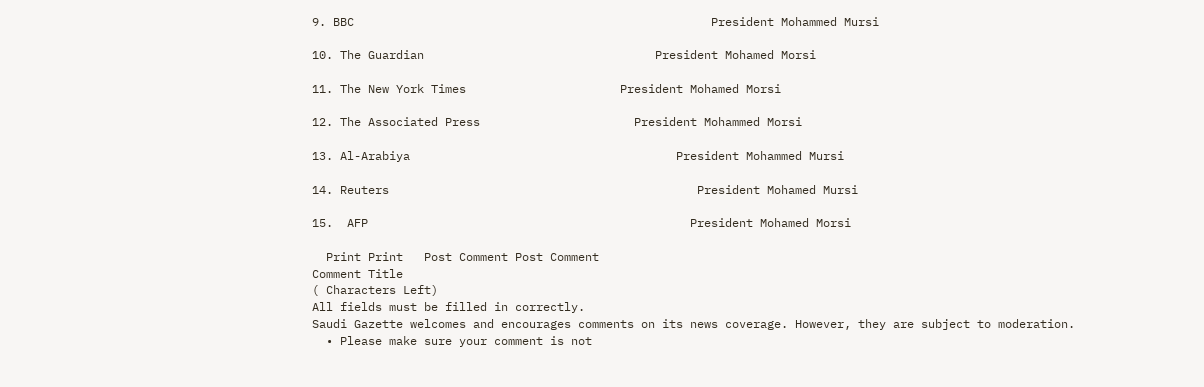9. BBC                                                   President Mohammed Mursi

10. The Guardian                                 President Mohamed Morsi

11. The New York Times                      President Mohamed Morsi

12. The Associated Press                      President Mohammed Morsi

13. Al-Arabiya                                      President Mohammed Mursi

14. Reuters                                            President Mohamed Mursi

15.  AFP                                              President Mohamed Morsi

  Print Print   Post Comment Post Comment
Comment Title
( Characters Left)
All fields must be filled in correctly.
Saudi Gazette welcomes and encourages comments on its news coverage. However, they are subject to moderation.
  • Please make sure your comment is not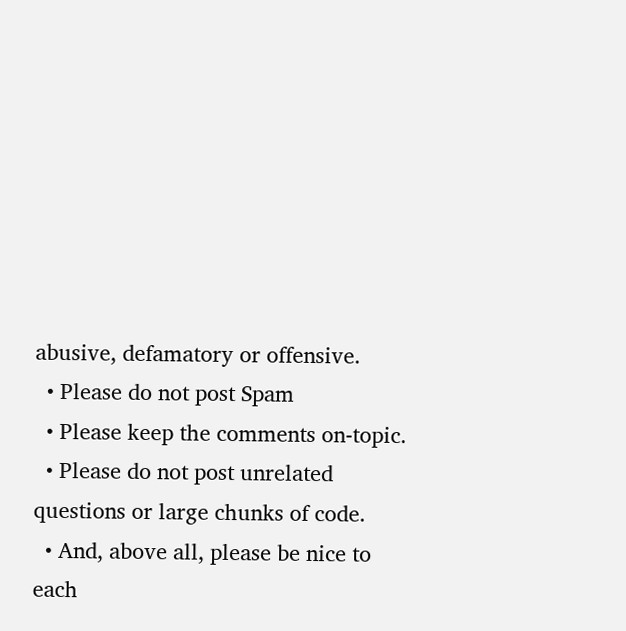abusive, defamatory or offensive.
  • Please do not post Spam
  • Please keep the comments on-topic.
  • Please do not post unrelated questions or large chunks of code.
  • And, above all, please be nice to each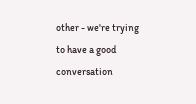other - we're trying to have a good conversation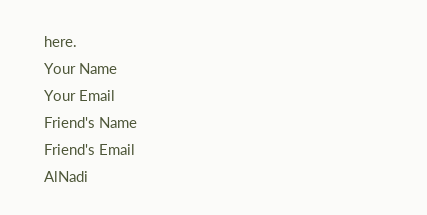here.
Your Name
Your Email
Friend's Name
Friend's Email
AlNadi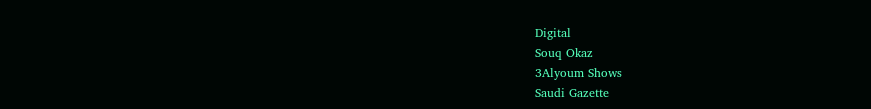Digital
Souq Okaz
3Alyoum Shows
Saudi Gazette